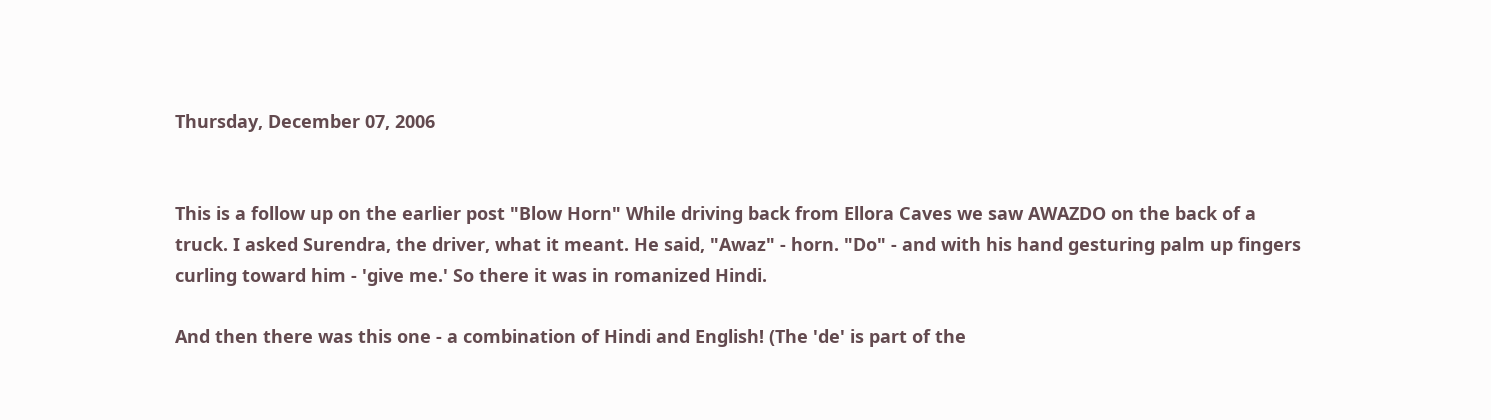Thursday, December 07, 2006


This is a follow up on the earlier post "Blow Horn" While driving back from Ellora Caves we saw AWAZDO on the back of a truck. I asked Surendra, the driver, what it meant. He said, "Awaz" - horn. "Do" - and with his hand gesturing palm up fingers curling toward him - 'give me.' So there it was in romanized Hindi.

And then there was this one - a combination of Hindi and English! (The 'de' is part of the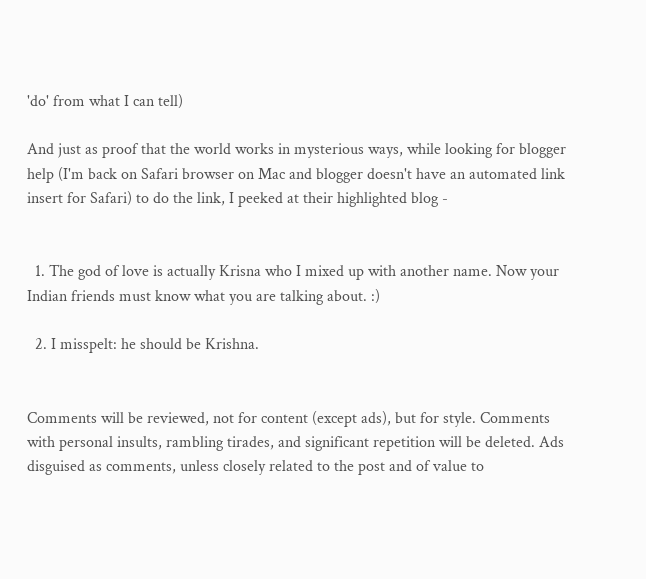'do' from what I can tell)

And just as proof that the world works in mysterious ways, while looking for blogger help (I'm back on Safari browser on Mac and blogger doesn't have an automated link insert for Safari) to do the link, I peeked at their highlighted blog -


  1. The god of love is actually Krisna who I mixed up with another name. Now your Indian friends must know what you are talking about. :)

  2. I misspelt: he should be Krishna.


Comments will be reviewed, not for content (except ads), but for style. Comments with personal insults, rambling tirades, and significant repetition will be deleted. Ads disguised as comments, unless closely related to the post and of value to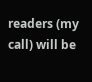readers (my call) will be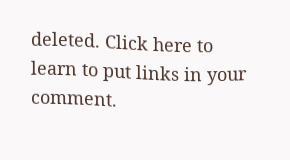deleted. Click here to learn to put links in your comment.